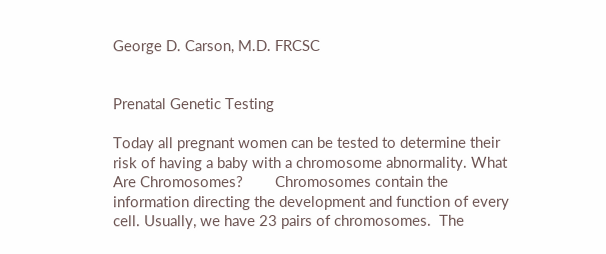George D. Carson, M.D. FRCSC


Prenatal Genetic Testing

Today all pregnant women can be tested to determine their risk of having a baby with a chromosome abnormality. What Are Chromosomes?        Chromosomes contain the information directing the development and function of every cell. Usually, we have 23 pairs of chromosomes.  The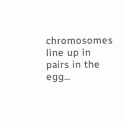chromosomes line up in pairs in the egg...